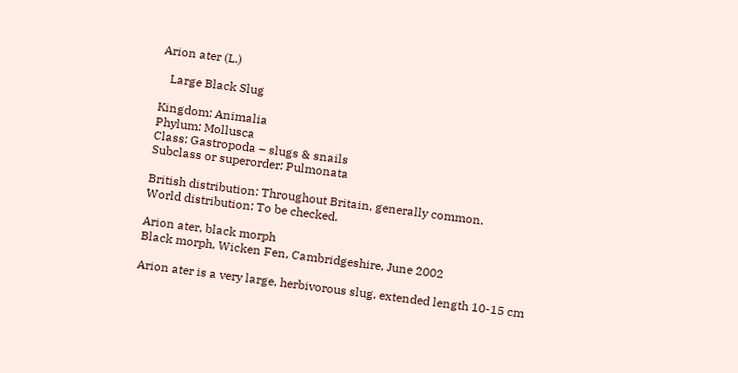Arion ater (L.)

   Large Black Slug

Kingdom: Animalia
Phylum: Mollusca
Class: Gastropoda – slugs & snails
Subclass or superorder: Pulmonata

British distribution: Throughout Britain, generally common.
World distribution: To be checked.

Arion ater, black morph
Black morph, Wicken Fen, Cambridgeshire, June 2002

Arion ater is a very large, herbivorous slug, extended length 10-15 cm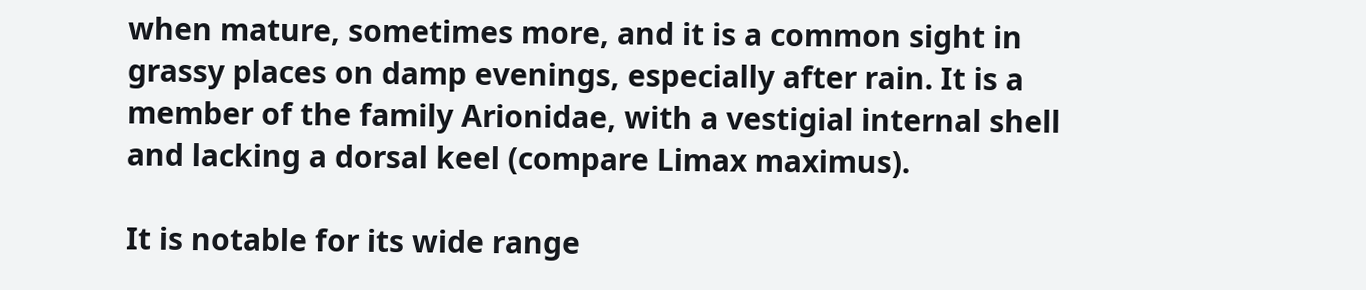when mature, sometimes more, and it is a common sight in grassy places on damp evenings, especially after rain. It is a member of the family Arionidae, with a vestigial internal shell and lacking a dorsal keel (compare Limax maximus).

It is notable for its wide range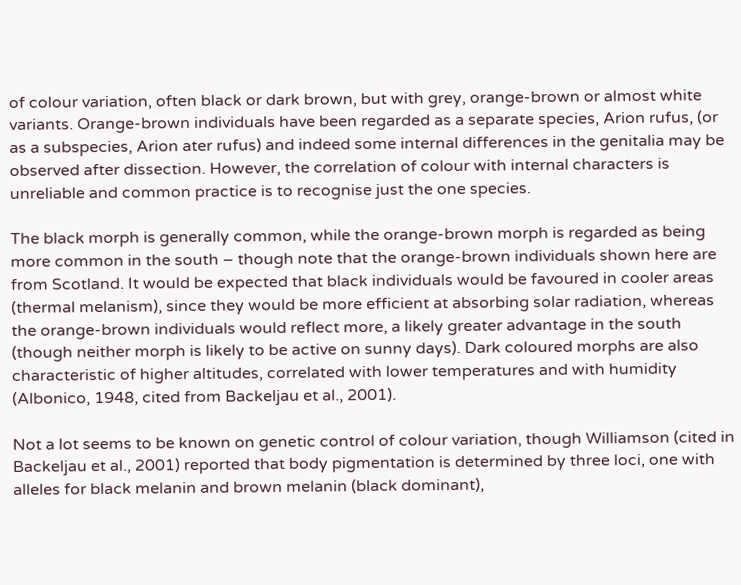of colour variation, often black or dark brown, but with grey, orange-brown or almost white variants. Orange-brown individuals have been regarded as a separate species, Arion rufus, (or as a subspecies, Arion ater rufus) and indeed some internal differences in the genitalia may be observed after dissection. However, the correlation of colour with internal characters is unreliable and common practice is to recognise just the one species.

The black morph is generally common, while the orange-brown morph is regarded as being more common in the south – though note that the orange-brown individuals shown here are from Scotland. It would be expected that black individuals would be favoured in cooler areas (thermal melanism), since they would be more efficient at absorbing solar radiation, whereas the orange-brown individuals would reflect more, a likely greater advantage in the south (though neither morph is likely to be active on sunny days). Dark coloured morphs are also characteristic of higher altitudes, correlated with lower temperatures and with humidity (Albonico, 1948, cited from Backeljau et al., 2001).

Not a lot seems to be known on genetic control of colour variation, though Williamson (cited in Backeljau et al., 2001) reported that body pigmentation is determined by three loci, one with alleles for black melanin and brown melanin (black dominant),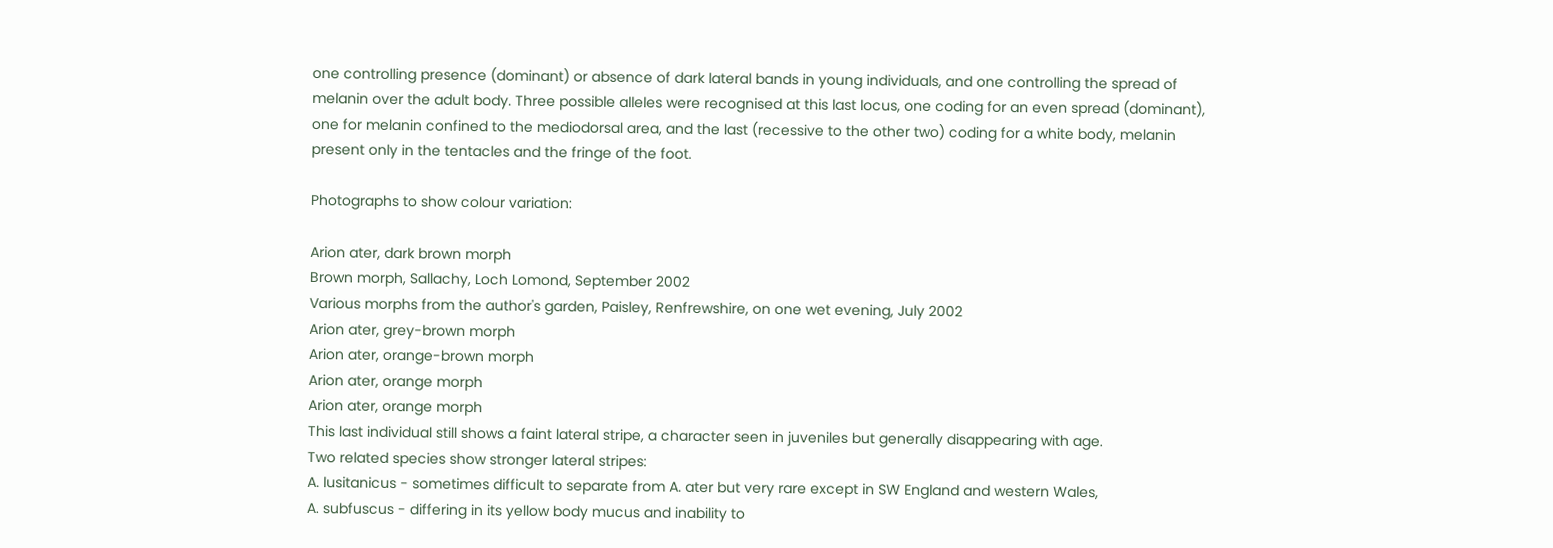one controlling presence (dominant) or absence of dark lateral bands in young individuals, and one controlling the spread of melanin over the adult body. Three possible alleles were recognised at this last locus, one coding for an even spread (dominant), one for melanin confined to the mediodorsal area, and the last (recessive to the other two) coding for a white body, melanin present only in the tentacles and the fringe of the foot.

Photographs to show colour variation:

Arion ater, dark brown morph
Brown morph, Sallachy, Loch Lomond, September 2002
Various morphs from the author's garden, Paisley, Renfrewshire, on one wet evening, July 2002
Arion ater, grey-brown morph
Arion ater, orange-brown morph
Arion ater, orange morph
Arion ater, orange morph
This last individual still shows a faint lateral stripe, a character seen in juveniles but generally disappearing with age.
Two related species show stronger lateral stripes:
A. lusitanicus - sometimes difficult to separate from A. ater but very rare except in SW England and western Wales,
A. subfuscus - differing in its yellow body mucus and inability to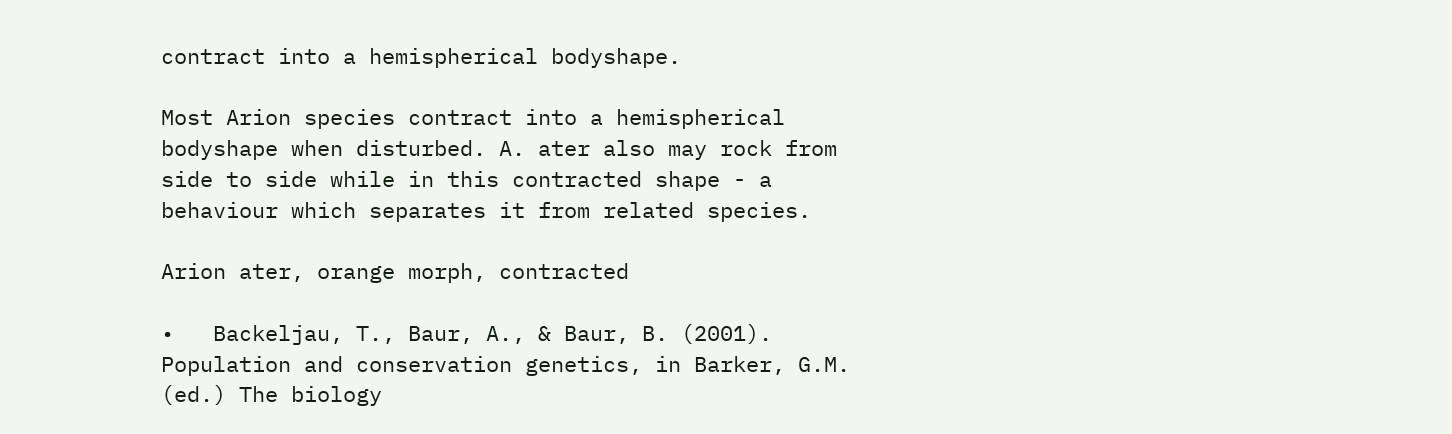contract into a hemispherical bodyshape.

Most Arion species contract into a hemispherical bodyshape when disturbed. A. ater also may rock from side to side while in this contracted shape - a behaviour which separates it from related species.

Arion ater, orange morph, contracted

•   Backeljau, T., Baur, A., & Baur, B. (2001). Population and conservation genetics, in Barker, G.M. (ed.) The biology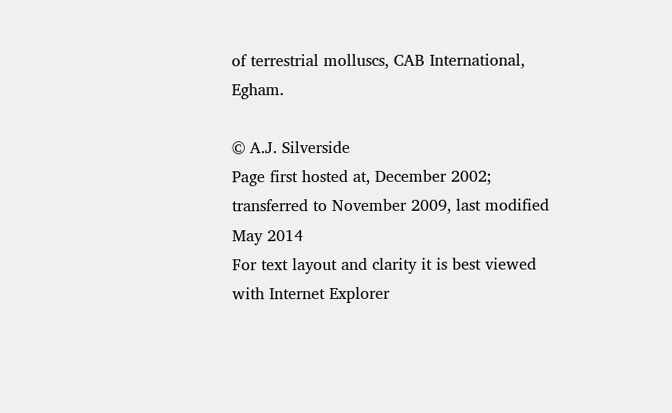of terrestrial molluscs, CAB International, Egham.

© A.J. Silverside
Page first hosted at, December 2002; transferred to November 2009, last modified May 2014
For text layout and clarity it is best viewed with Internet Explorer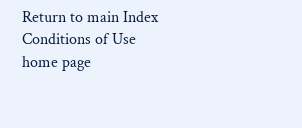Return to main Index
Conditions of Use home page